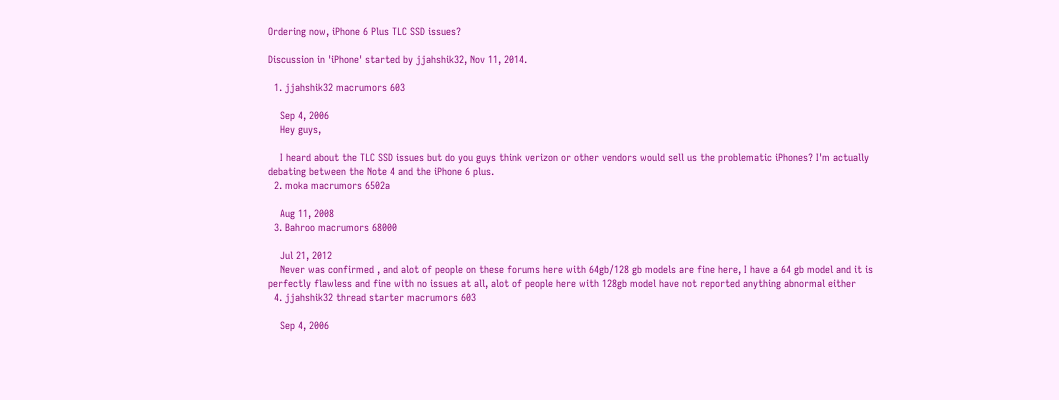Ordering now, iPhone 6 Plus TLC SSD issues?

Discussion in 'iPhone' started by jjahshik32, Nov 11, 2014.

  1. jjahshik32 macrumors 603

    Sep 4, 2006
    Hey guys,

    I heard about the TLC SSD issues but do you guys think verizon or other vendors would sell us the problematic iPhones? I'm actually debating between the Note 4 and the iPhone 6 plus.
  2. moka macrumors 6502a

    Aug 11, 2008
  3. Bahroo macrumors 68000

    Jul 21, 2012
    Never was confirmed , and alot of people on these forums here with 64gb/128 gb models are fine here, I have a 64 gb model and it is perfectly flawless and fine with no issues at all, alot of people here with 128gb model have not reported anything abnormal either
  4. jjahshik32 thread starter macrumors 603

    Sep 4, 2006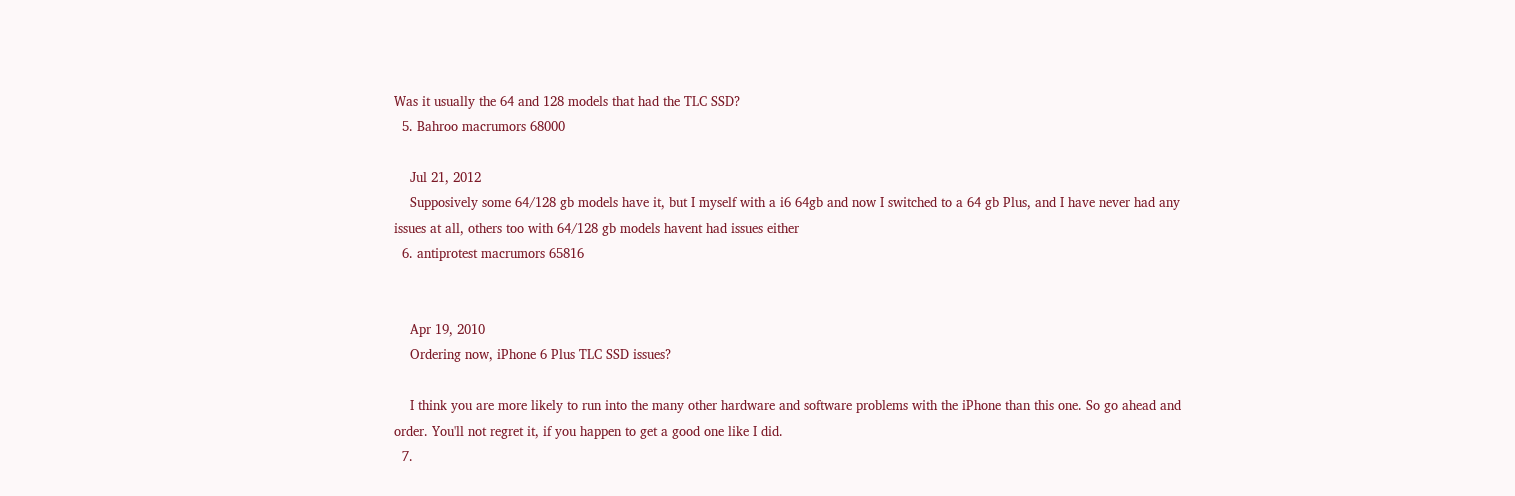Was it usually the 64 and 128 models that had the TLC SSD?
  5. Bahroo macrumors 68000

    Jul 21, 2012
    Supposively some 64/128 gb models have it, but I myself with a i6 64gb and now I switched to a 64 gb Plus, and I have never had any issues at all, others too with 64/128 gb models havent had issues either
  6. antiprotest macrumors 65816


    Apr 19, 2010
    Ordering now, iPhone 6 Plus TLC SSD issues?

    I think you are more likely to run into the many other hardware and software problems with the iPhone than this one. So go ahead and order. You'll not regret it, if you happen to get a good one like I did.
  7.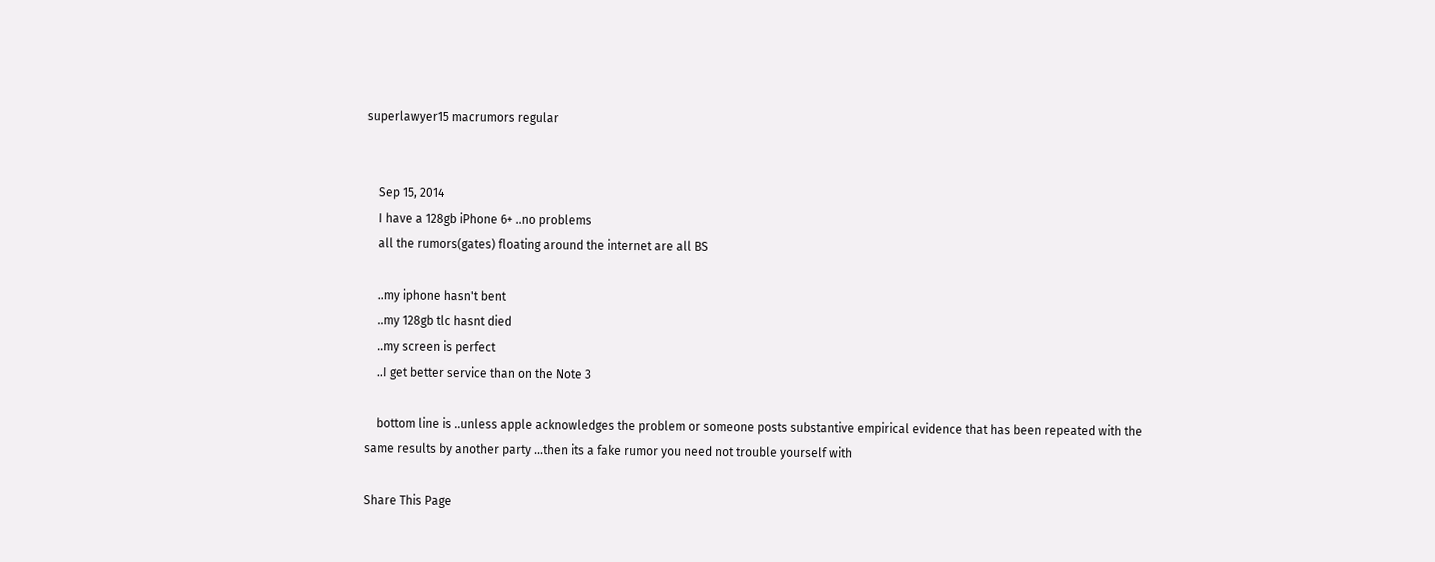superlawyer15 macrumors regular


    Sep 15, 2014
    I have a 128gb iPhone 6+ ..no problems
    all the rumors(gates) floating around the internet are all BS

    ..my iphone hasn't bent
    ..my 128gb tlc hasnt died
    ..my screen is perfect
    ..I get better service than on the Note 3

    bottom line is ..unless apple acknowledges the problem or someone posts substantive empirical evidence that has been repeated with the same results by another party ...then its a fake rumor you need not trouble yourself with

Share This Page